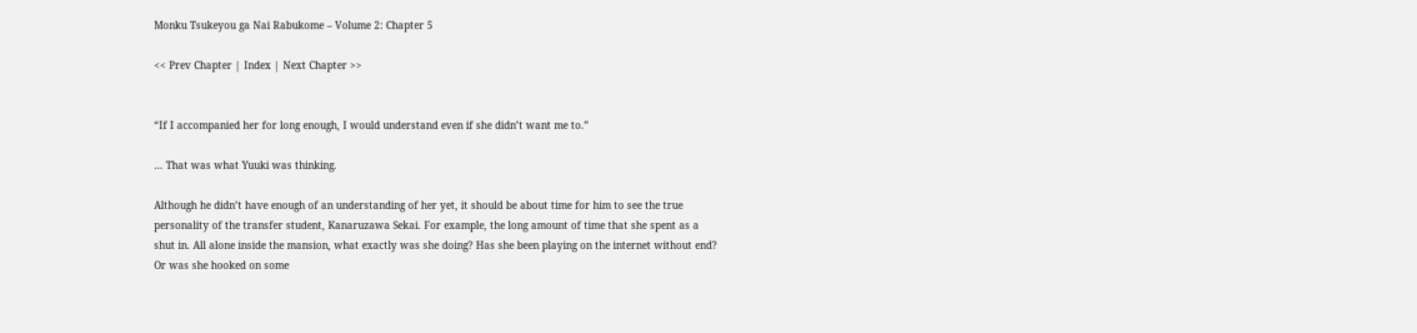Monku Tsukeyou ga Nai Rabukome – Volume 2: Chapter 5

<< Prev Chapter | Index | Next Chapter >>


“If I accompanied her for long enough, I would understand even if she didn’t want me to.”

… That was what Yuuki was thinking.

Although he didn’t have enough of an understanding of her yet, it should be about time for him to see the true personality of the transfer student, Kanaruzawa Sekai. For example, the long amount of time that she spent as a shut in. All alone inside the mansion, what exactly was she doing? Has she been playing on the internet without end? Or was she hooked on some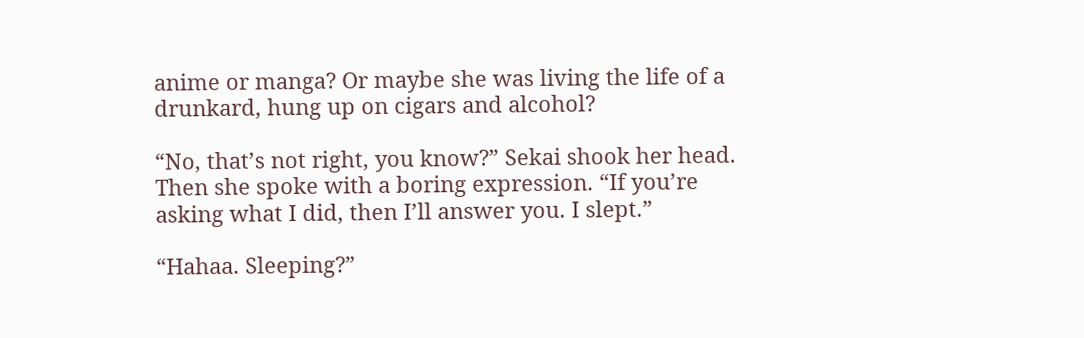anime or manga? Or maybe she was living the life of a drunkard, hung up on cigars and alcohol?

“No, that’s not right, you know?” Sekai shook her head. Then she spoke with a boring expression. “If you’re asking what I did, then I’ll answer you. I slept.”

“Hahaa. Sleeping?”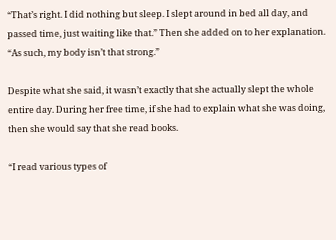“That’s right. I did nothing but sleep. I slept around in bed all day, and passed time, just waiting like that.” Then she added on to her explanation. “As such, my body isn’t that strong.”

Despite what she said, it wasn’t exactly that she actually slept the whole entire day. During her free time, if she had to explain what she was doing, then she would say that she read books.

“I read various types of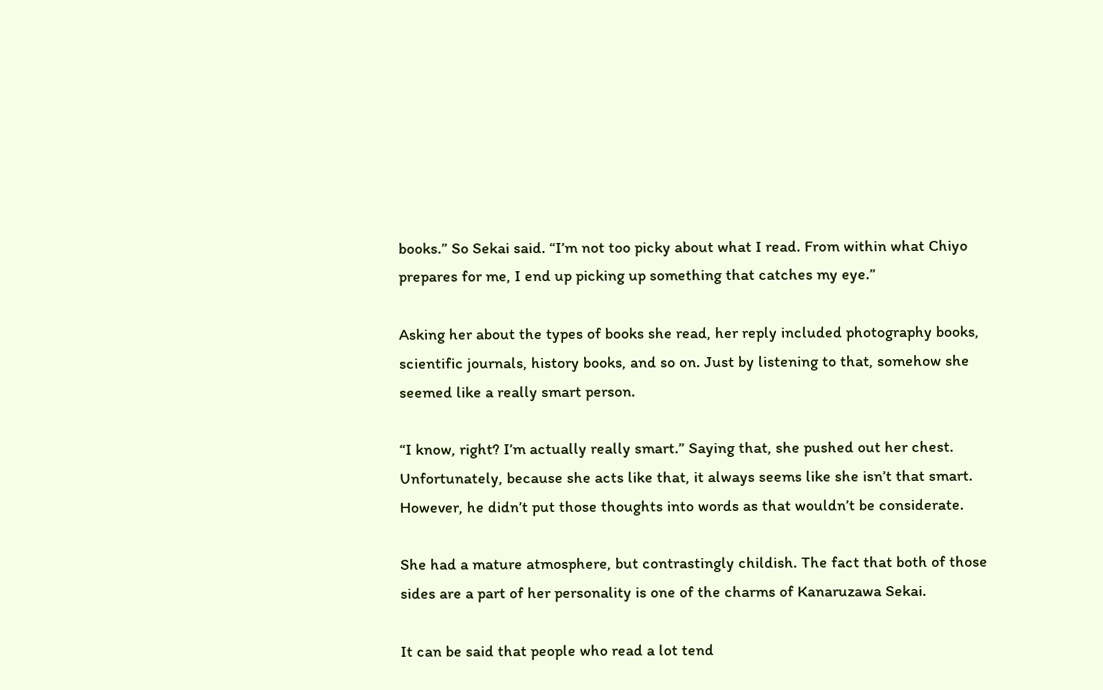books.” So Sekai said. “I’m not too picky about what I read. From within what Chiyo prepares for me, I end up picking up something that catches my eye.”

Asking her about the types of books she read, her reply included photography books, scientific journals, history books, and so on. Just by listening to that, somehow she seemed like a really smart person.

“I know, right? I’m actually really smart.” Saying that, she pushed out her chest. Unfortunately, because she acts like that, it always seems like she isn’t that smart. However, he didn’t put those thoughts into words as that wouldn’t be considerate.

She had a mature atmosphere, but contrastingly childish. The fact that both of those sides are a part of her personality is one of the charms of Kanaruzawa Sekai.

It can be said that people who read a lot tend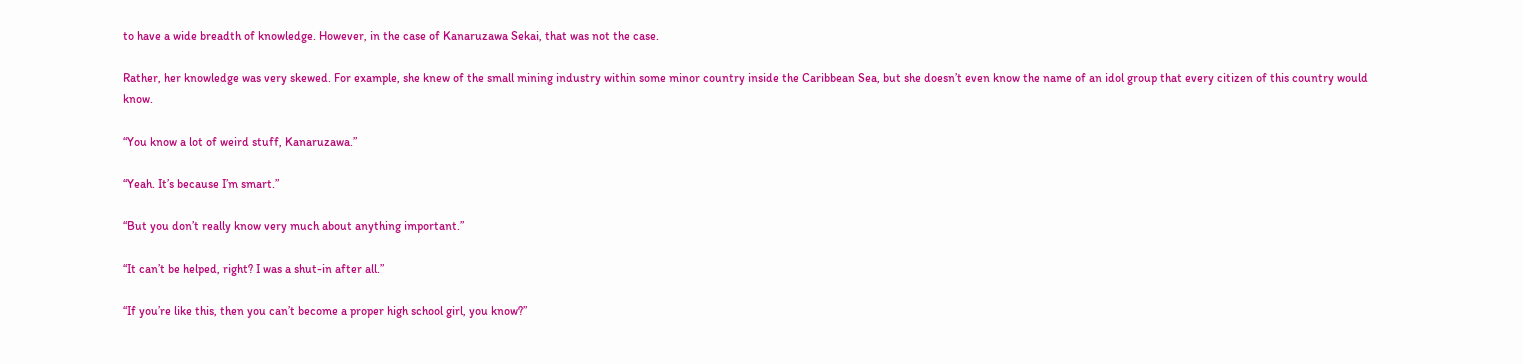to have a wide breadth of knowledge. However, in the case of Kanaruzawa Sekai, that was not the case.

Rather, her knowledge was very skewed. For example, she knew of the small mining industry within some minor country inside the Caribbean Sea, but she doesn’t even know the name of an idol group that every citizen of this country would know.

“You know a lot of weird stuff, Kanaruzawa.”

“Yeah. It’s because I’m smart.”

“But you don’t really know very much about anything important.”

“It can’t be helped, right? I was a shut-in after all.”

“If you’re like this, then you can’t become a proper high school girl, you know?”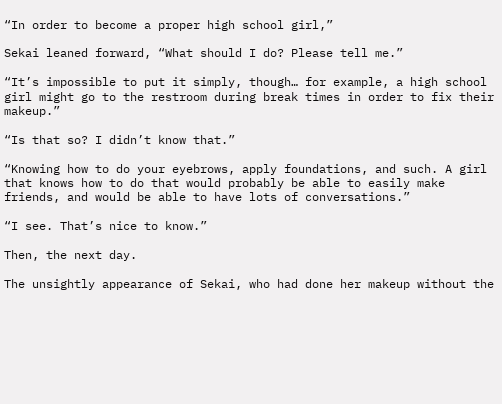“In order to become a proper high school girl,”

Sekai leaned forward, “What should I do? Please tell me.”

“It’s impossible to put it simply, though… for example, a high school girl might go to the restroom during break times in order to fix their makeup.”

“Is that so? I didn’t know that.”

“Knowing how to do your eyebrows, apply foundations, and such. A girl that knows how to do that would probably be able to easily make friends, and would be able to have lots of conversations.”

“I see. That’s nice to know.”

Then, the next day.

The unsightly appearance of Sekai, who had done her makeup without the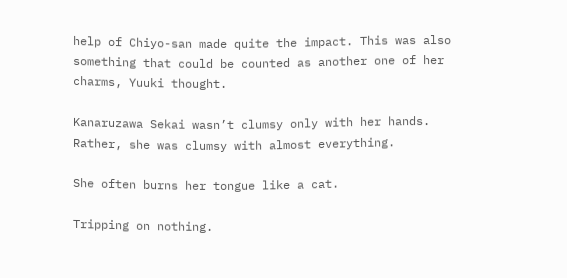help of Chiyo-san made quite the impact. This was also something that could be counted as another one of her charms, Yuuki thought.

Kanaruzawa Sekai wasn’t clumsy only with her hands. Rather, she was clumsy with almost everything.

She often burns her tongue like a cat.

Tripping on nothing.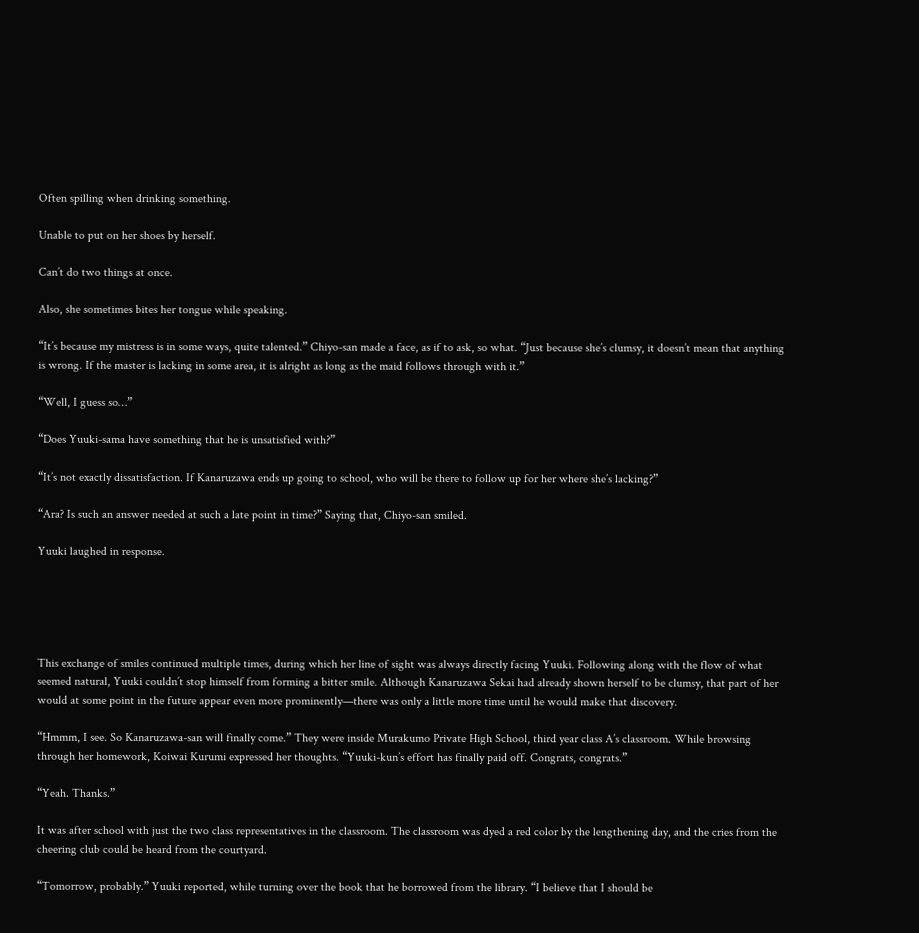Often spilling when drinking something.

Unable to put on her shoes by herself.

Can’t do two things at once.

Also, she sometimes bites her tongue while speaking.

“It’s because my mistress is in some ways, quite talented.” Chiyo-san made a face, as if to ask, so what. “Just because she’s clumsy, it doesn’t mean that anything is wrong. If the master is lacking in some area, it is alright as long as the maid follows through with it.”

“Well, I guess so…”

“Does Yuuki-sama have something that he is unsatisfied with?”

“It’s not exactly dissatisfaction. If Kanaruzawa ends up going to school, who will be there to follow up for her where she’s lacking?”

“Ara? Is such an answer needed at such a late point in time?” Saying that, Chiyo-san smiled.

Yuuki laughed in response.





This exchange of smiles continued multiple times, during which her line of sight was always directly facing Yuuki. Following along with the flow of what seemed natural, Yuuki couldn’t stop himself from forming a bitter smile. Although Kanaruzawa Sekai had already shown herself to be clumsy, that part of her would at some point in the future appear even more prominently—there was only a little more time until he would make that discovery.

“Hmmm, I see. So Kanaruzawa-san will finally come.” They were inside Murakumo Private High School, third year class A’s classroom. While browsing through her homework, Koiwai Kurumi expressed her thoughts. “Yuuki-kun’s effort has finally paid off. Congrats, congrats.”

“Yeah. Thanks.”

It was after school with just the two class representatives in the classroom. The classroom was dyed a red color by the lengthening day, and the cries from the cheering club could be heard from the courtyard.

“Tomorrow, probably.” Yuuki reported, while turning over the book that he borrowed from the library. “I believe that I should be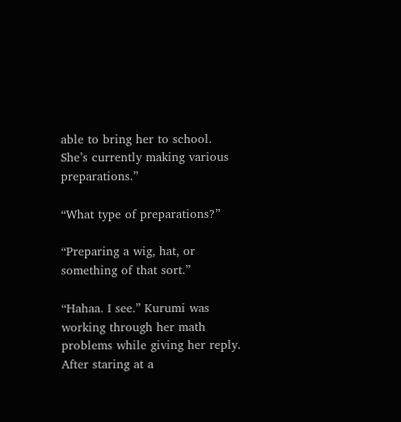able to bring her to school. She’s currently making various preparations.”

“What type of preparations?”

“Preparing a wig, hat, or something of that sort.”

“Hahaa. I see.” Kurumi was working through her math problems while giving her reply. After staring at a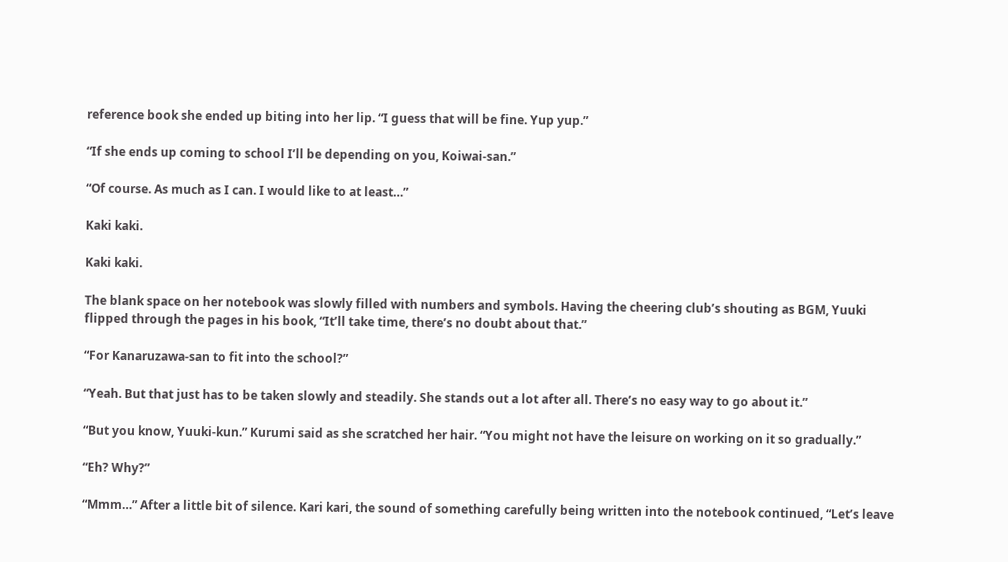reference book she ended up biting into her lip. “I guess that will be fine. Yup yup.”

“If she ends up coming to school I’ll be depending on you, Koiwai-san.”

“Of course. As much as I can. I would like to at least…”

Kaki kaki.

Kaki kaki.

The blank space on her notebook was slowly filled with numbers and symbols. Having the cheering club’s shouting as BGM, Yuuki flipped through the pages in his book, “It’ll take time, there’s no doubt about that.”

“For Kanaruzawa-san to fit into the school?”

“Yeah. But that just has to be taken slowly and steadily. She stands out a lot after all. There’s no easy way to go about it.”

“But you know, Yuuki-kun.” Kurumi said as she scratched her hair. “You might not have the leisure on working on it so gradually.”

“Eh? Why?”

“Mmm…” After a little bit of silence. Kari kari, the sound of something carefully being written into the notebook continued, “Let’s leave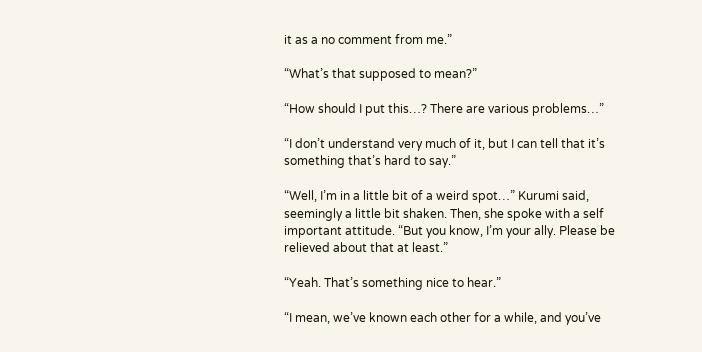it as a no comment from me.”

“What’s that supposed to mean?”

“How should I put this…? There are various problems…”

“I don’t understand very much of it, but I can tell that it’s something that’s hard to say.”

“Well, I’m in a little bit of a weird spot…” Kurumi said, seemingly a little bit shaken. Then, she spoke with a self important attitude. “But you know, I’m your ally. Please be relieved about that at least.”

“Yeah. That’s something nice to hear.”

“I mean, we’ve known each other for a while, and you’ve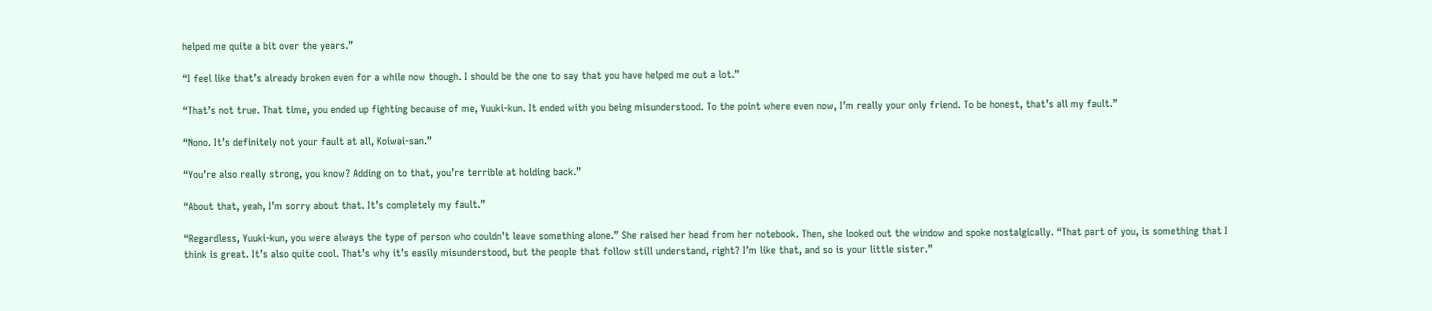helped me quite a bit over the years.”

“I feel like that’s already broken even for a while now though. I should be the one to say that you have helped me out a lot.”

“That’s not true. That time, you ended up fighting because of me, Yuuki-kun. It ended with you being misunderstood. To the point where even now, I’m really your only friend. To be honest, that’s all my fault.”

“Nono. It’s definitely not your fault at all, Koiwai-san.”

“You’re also really strong, you know? Adding on to that, you’re terrible at holding back.”

“About that, yeah, I’m sorry about that. It’s completely my fault.”

“Regardless, Yuuki-kun, you were always the type of person who couldn’t leave something alone.” She raised her head from her notebook. Then, she looked out the window and spoke nostalgically. “That part of you, is something that I think is great. It’s also quite cool. That’s why it’s easily misunderstood, but the people that follow still understand, right? I’m like that, and so is your little sister.”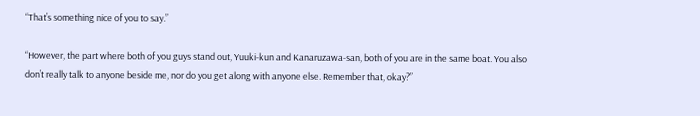“That’s something nice of you to say.”

“However, the part where both of you guys stand out, Yuuki-kun and Kanaruzawa-san, both of you are in the same boat. You also don’t really talk to anyone beside me, nor do you get along with anyone else. Remember that, okay?”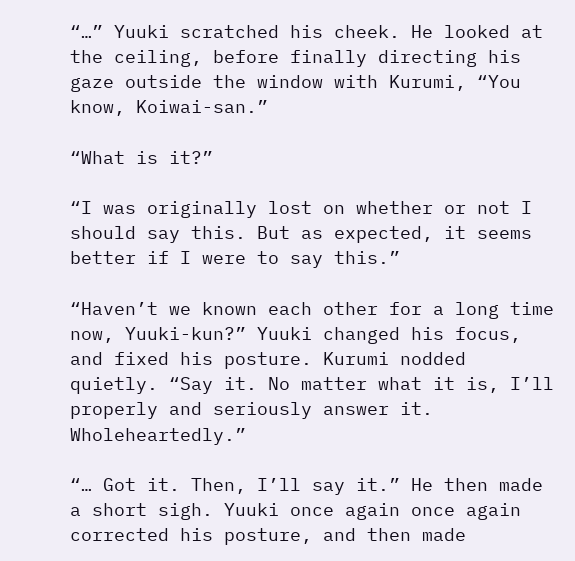“…” Yuuki scratched his cheek. He looked at the ceiling, before finally directing his gaze outside the window with Kurumi, “You know, Koiwai-san.”

“What is it?”

“I was originally lost on whether or not I should say this. But as expected, it seems better if I were to say this.”

“Haven’t we known each other for a long time now, Yuuki-kun?” Yuuki changed his focus, and fixed his posture. Kurumi nodded quietly. “Say it. No matter what it is, I’ll properly and seriously answer it. Wholeheartedly.”

“… Got it. Then, I’ll say it.” He then made a short sigh. Yuuki once again once again corrected his posture, and then made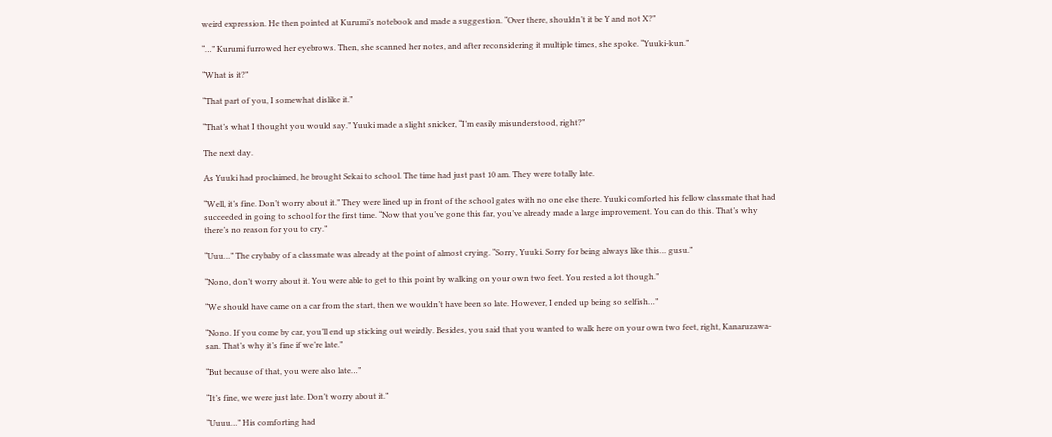weird expression. He then pointed at Kurumi’s notebook and made a suggestion. “Over there, shouldn’t it be Y and not X?”

“…” Kurumi furrowed her eyebrows. Then, she scanned her notes, and after reconsidering it multiple times, she spoke. “Yuuki-kun.”

“What is it?”

“That part of you, I somewhat dislike it.”

“That’s what I thought you would say.” Yuuki made a slight snicker, “I’m easily misunderstood, right?”

The next day.

As Yuuki had proclaimed, he brought Sekai to school. The time had just past 10 am. They were totally late.

“Well, it’s fine. Don’t worry about it.” They were lined up in front of the school gates with no one else there. Yuuki comforted his fellow classmate that had succeeded in going to school for the first time. “Now that you’ve gone this far, you’ve already made a large improvement. You can do this. That’s why there’s no reason for you to cry.”

“Uuu…” The crybaby of a classmate was already at the point of almost crying. “Sorry, Yuuki. Sorry for being always like this… gusu.”

“Nono, don’t worry about it. You were able to get to this point by walking on your own two feet. You rested a lot though.”

“We should have came on a car from the start, then we wouldn’t have been so late. However, I ended up being so selfish…”

“Nono. If you come by car, you’ll end up sticking out weirdly. Besides, you said that you wanted to walk here on your own two feet, right, Kanaruzawa-san. That’s why it’s fine if we’re late.”

“But because of that, you were also late…”

“It’s fine, we were just late. Don’t worry about it.”

“Uuuu…” His comforting had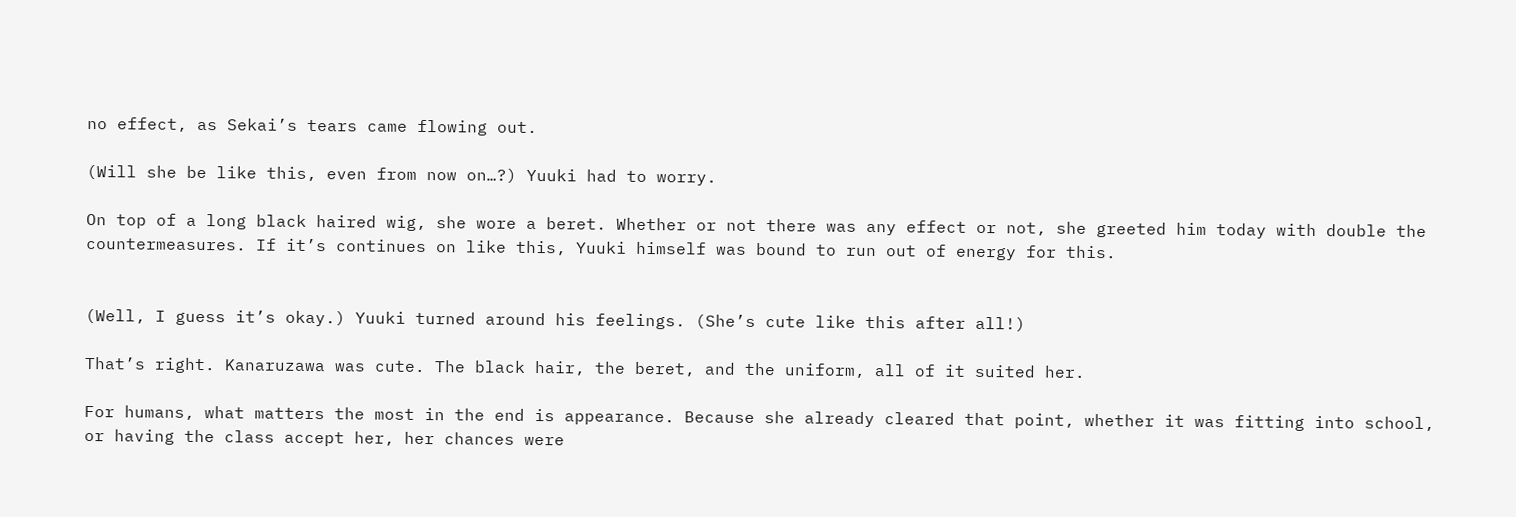no effect, as Sekai’s tears came flowing out.

(Will she be like this, even from now on…?) Yuuki had to worry.

On top of a long black haired wig, she wore a beret. Whether or not there was any effect or not, she greeted him today with double the countermeasures. If it’s continues on like this, Yuuki himself was bound to run out of energy for this.


(Well, I guess it’s okay.) Yuuki turned around his feelings. (She’s cute like this after all!)

That’s right. Kanaruzawa was cute. The black hair, the beret, and the uniform, all of it suited her.

For humans, what matters the most in the end is appearance. Because she already cleared that point, whether it was fitting into school, or having the class accept her, her chances were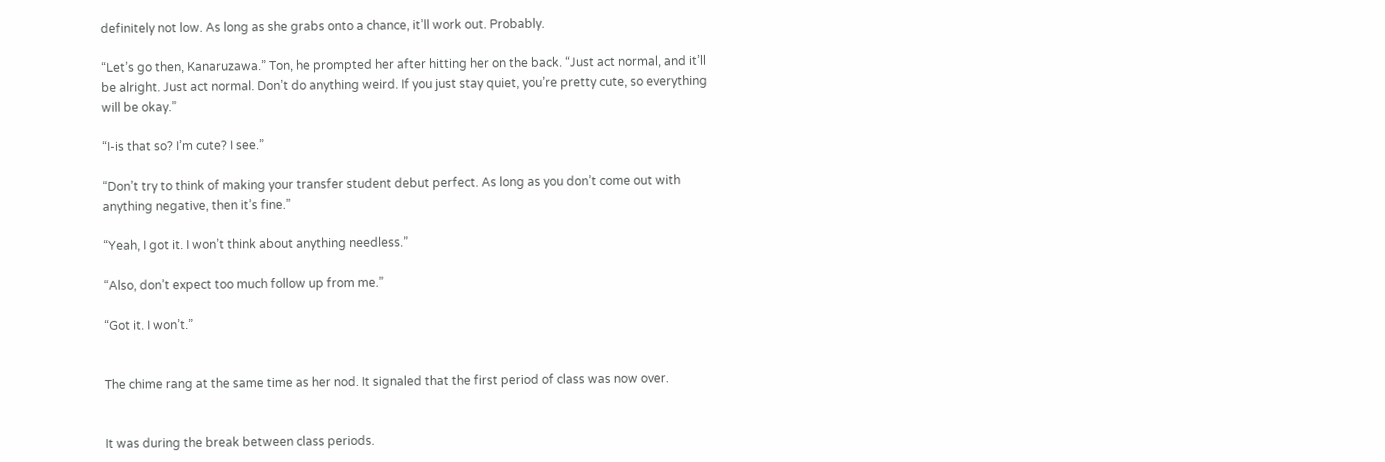definitely not low. As long as she grabs onto a chance, it’ll work out. Probably.

“Let’s go then, Kanaruzawa.” Ton, he prompted her after hitting her on the back. “Just act normal, and it’ll be alright. Just act normal. Don’t do anything weird. If you just stay quiet, you’re pretty cute, so everything will be okay.”

“I-is that so? I’m cute? I see.”

“Don’t try to think of making your transfer student debut perfect. As long as you don’t come out with anything negative, then it’s fine.”

“Yeah, I got it. I won’t think about anything needless.”

“Also, don’t expect too much follow up from me.”

“Got it. I won’t.”


The chime rang at the same time as her nod. It signaled that the first period of class was now over.


It was during the break between class periods.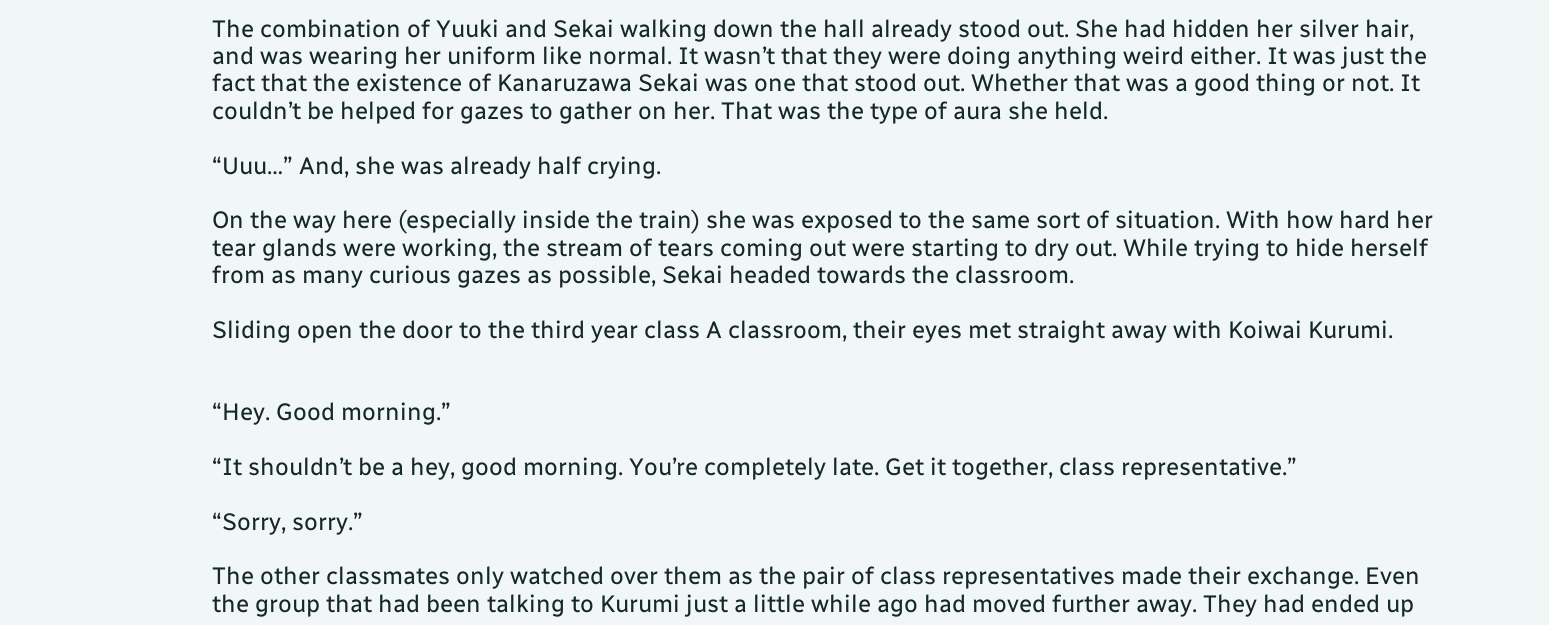The combination of Yuuki and Sekai walking down the hall already stood out. She had hidden her silver hair, and was wearing her uniform like normal. It wasn’t that they were doing anything weird either. It was just the fact that the existence of Kanaruzawa Sekai was one that stood out. Whether that was a good thing or not. It couldn’t be helped for gazes to gather on her. That was the type of aura she held.

“Uuu…” And, she was already half crying.

On the way here (especially inside the train) she was exposed to the same sort of situation. With how hard her tear glands were working, the stream of tears coming out were starting to dry out. While trying to hide herself from as many curious gazes as possible, Sekai headed towards the classroom.

Sliding open the door to the third year class A classroom, their eyes met straight away with Koiwai Kurumi.


“Hey. Good morning.”

“It shouldn’t be a hey, good morning. You’re completely late. Get it together, class representative.”

“Sorry, sorry.”

The other classmates only watched over them as the pair of class representatives made their exchange. Even the group that had been talking to Kurumi just a little while ago had moved further away. They had ended up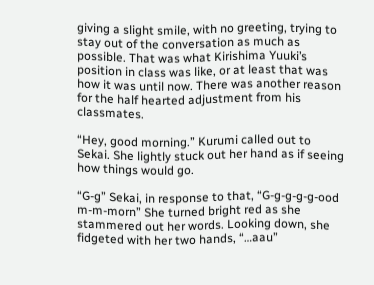giving a slight smile, with no greeting, trying to stay out of the conversation as much as possible. That was what Kirishima Yuuki’s position in class was like, or at least that was how it was until now. There was another reason for the half hearted adjustment from his classmates.

“Hey, good morning.” Kurumi called out to Sekai. She lightly stuck out her hand as if seeing how things would go.

“G-g” Sekai, in response to that, “G-g-g-g-g-ood m-m-morn” She turned bright red as she stammered out her words. Looking down, she fidgeted with her two hands, “…aau”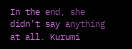In the end, she didn’t say anything at all. Kurumi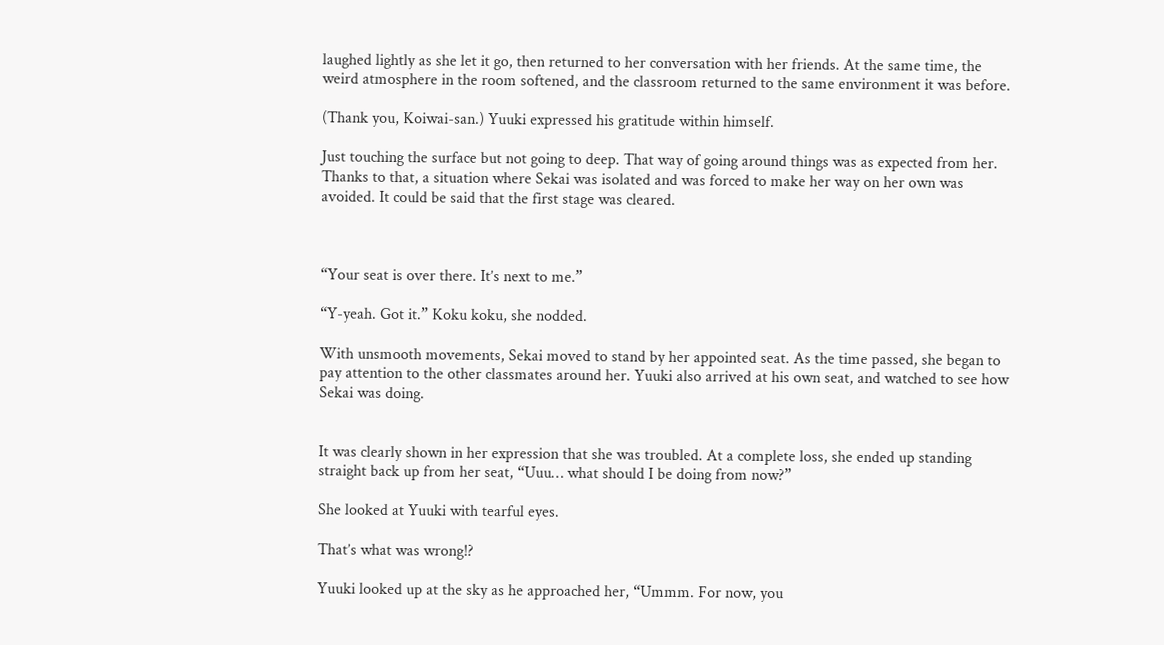laughed lightly as she let it go, then returned to her conversation with her friends. At the same time, the weird atmosphere in the room softened, and the classroom returned to the same environment it was before.

(Thank you, Koiwai-san.) Yuuki expressed his gratitude within himself.

Just touching the surface but not going to deep. That way of going around things was as expected from her. Thanks to that, a situation where Sekai was isolated and was forced to make her way on her own was avoided. It could be said that the first stage was cleared.



“Your seat is over there. It’s next to me.”

“Y-yeah. Got it.” Koku koku, she nodded.

With unsmooth movements, Sekai moved to stand by her appointed seat. As the time passed, she began to pay attention to the other classmates around her. Yuuki also arrived at his own seat, and watched to see how Sekai was doing.


It was clearly shown in her expression that she was troubled. At a complete loss, she ended up standing straight back up from her seat, “Uuu… what should I be doing from now?”

She looked at Yuuki with tearful eyes.

That’s what was wrong!?

Yuuki looked up at the sky as he approached her, “Ummm. For now, you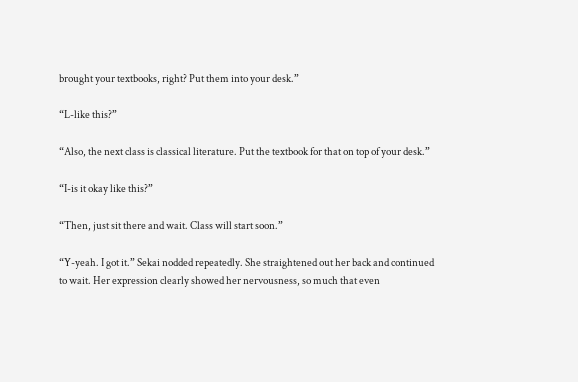brought your textbooks, right? Put them into your desk.”

“L-like this?”

“Also, the next class is classical literature. Put the textbook for that on top of your desk.”

“I-is it okay like this?”

“Then, just sit there and wait. Class will start soon.”

“Y-yeah. I got it.” Sekai nodded repeatedly. She straightened out her back and continued to wait. Her expression clearly showed her nervousness, so much that even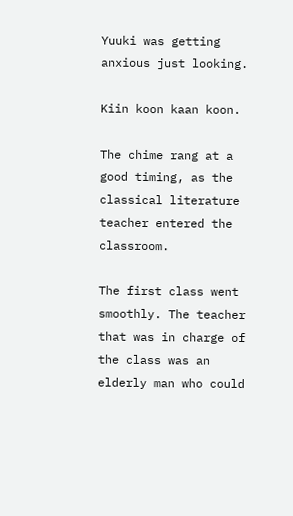Yuuki was getting anxious just looking.

Kiin koon kaan koon.

The chime rang at a good timing, as the classical literature teacher entered the classroom.

The first class went smoothly. The teacher that was in charge of the class was an elderly man who could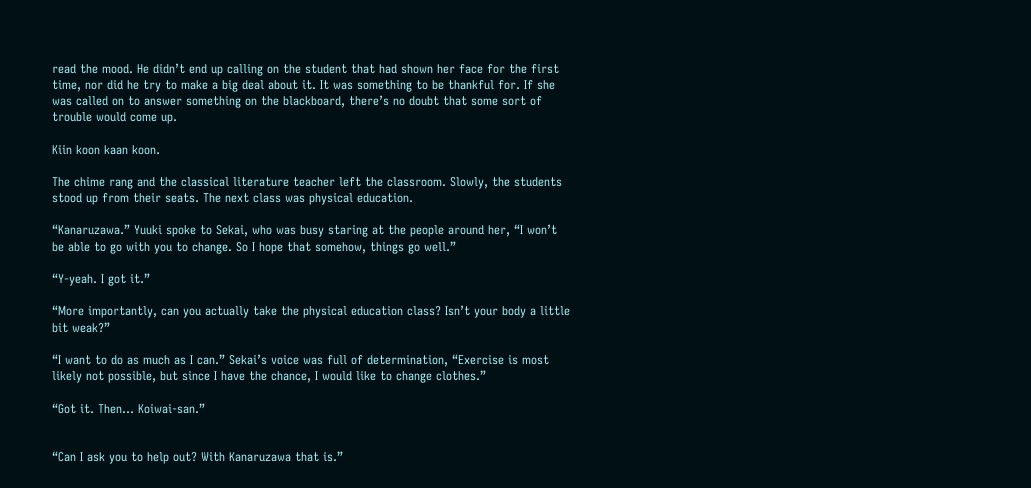read the mood. He didn’t end up calling on the student that had shown her face for the first time, nor did he try to make a big deal about it. It was something to be thankful for. If she was called on to answer something on the blackboard, there’s no doubt that some sort of trouble would come up.

Kiin koon kaan koon.

The chime rang and the classical literature teacher left the classroom. Slowly, the students stood up from their seats. The next class was physical education.

“Kanaruzawa.” Yuuki spoke to Sekai, who was busy staring at the people around her, “I won’t be able to go with you to change. So I hope that somehow, things go well.”

“Y-yeah. I got it.”

“More importantly, can you actually take the physical education class? Isn’t your body a little bit weak?”

“I want to do as much as I can.” Sekai’s voice was full of determination, “Exercise is most likely not possible, but since I have the chance, I would like to change clothes.”

“Got it. Then… Koiwai-san.”


“Can I ask you to help out? With Kanaruzawa that is.”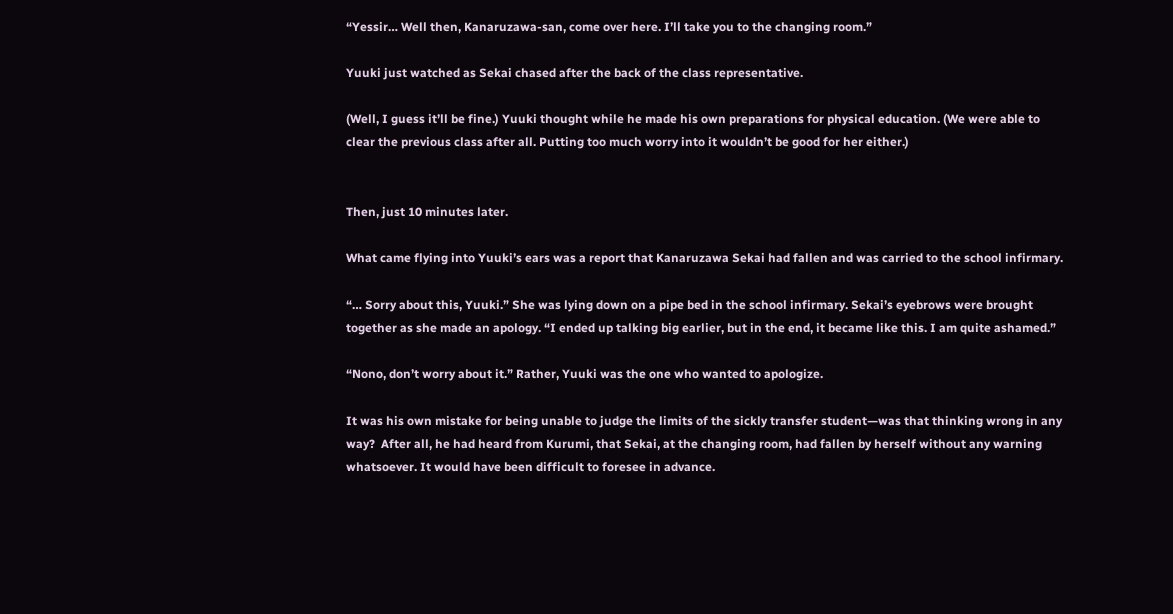“Yessir… Well then, Kanaruzawa-san, come over here. I’ll take you to the changing room.”

Yuuki just watched as Sekai chased after the back of the class representative.

(Well, I guess it’ll be fine.) Yuuki thought while he made his own preparations for physical education. (We were able to clear the previous class after all. Putting too much worry into it wouldn’t be good for her either.)


Then, just 10 minutes later.

What came flying into Yuuki’s ears was a report that Kanaruzawa Sekai had fallen and was carried to the school infirmary.

“… Sorry about this, Yuuki.” She was lying down on a pipe bed in the school infirmary. Sekai’s eyebrows were brought together as she made an apology. “I ended up talking big earlier, but in the end, it became like this. I am quite ashamed.”

“Nono, don’t worry about it.” Rather, Yuuki was the one who wanted to apologize.

It was his own mistake for being unable to judge the limits of the sickly transfer student—was that thinking wrong in any way?  After all, he had heard from Kurumi, that Sekai, at the changing room, had fallen by herself without any warning whatsoever. It would have been difficult to foresee in advance.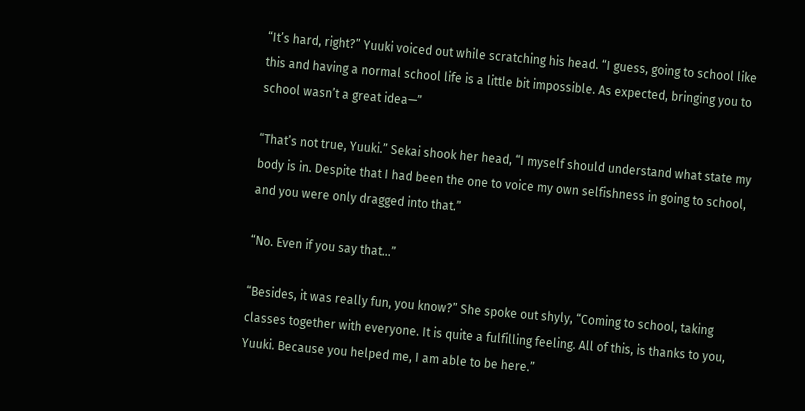“It’s hard, right?” Yuuki voiced out while scratching his head. “I guess, going to school like this and having a normal school life is a little bit impossible. As expected, bringing you to school wasn’t a great idea—”

“That’s not true, Yuuki.” Sekai shook her head, “I myself should understand what state my body is in. Despite that I had been the one to voice my own selfishness in going to school, and you were only dragged into that.”

“No. Even if you say that…”

“Besides, it was really fun, you know?” She spoke out shyly, “Coming to school, taking classes together with everyone. It is quite a fulfilling feeling. All of this, is thanks to you, Yuuki. Because you helped me, I am able to be here.”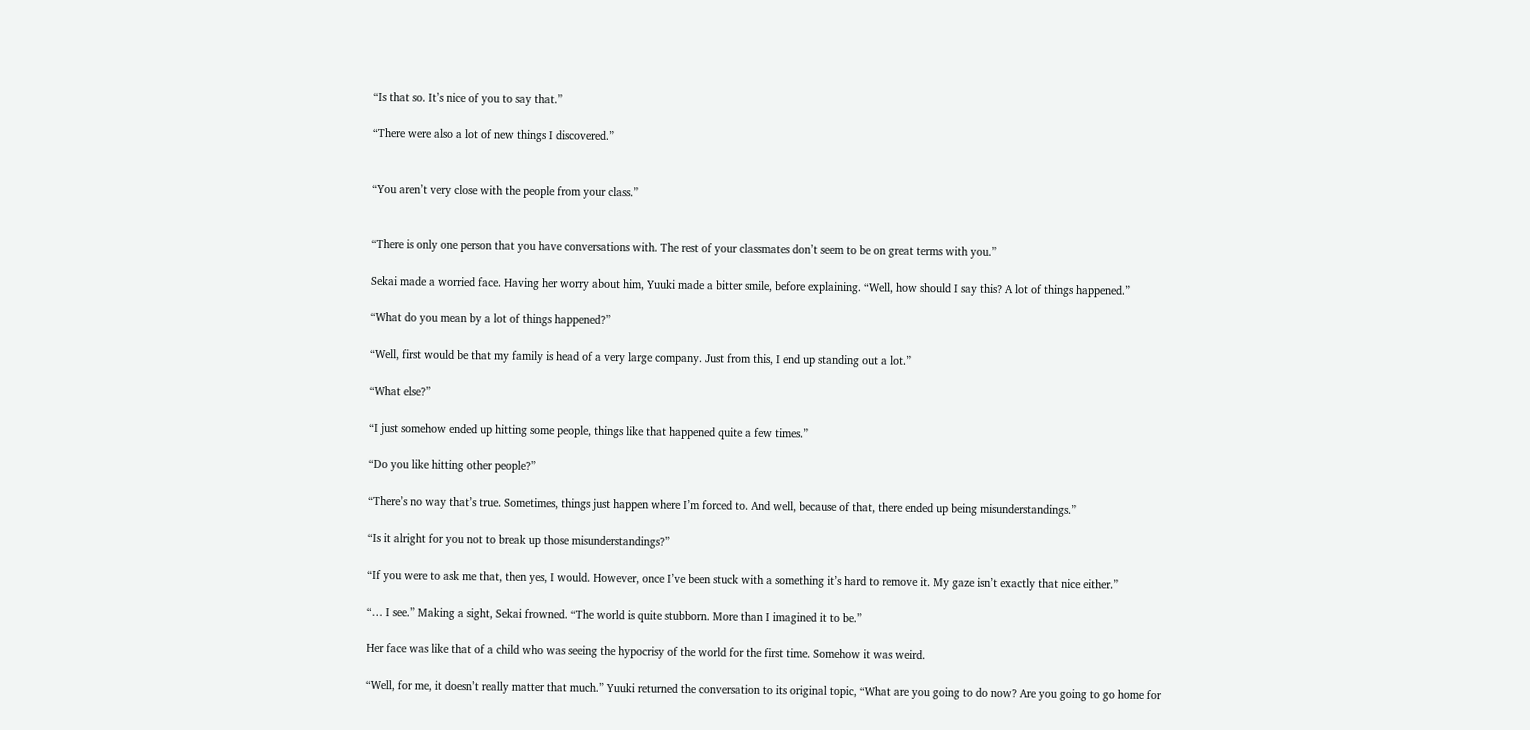“Is that so. It’s nice of you to say that.”

“There were also a lot of new things I discovered.”


“You aren’t very close with the people from your class.”


“There is only one person that you have conversations with. The rest of your classmates don’t seem to be on great terms with you.”

Sekai made a worried face. Having her worry about him, Yuuki made a bitter smile, before explaining. “Well, how should I say this? A lot of things happened.”

“What do you mean by a lot of things happened?”

“Well, first would be that my family is head of a very large company. Just from this, I end up standing out a lot.”

“What else?”

“I just somehow ended up hitting some people, things like that happened quite a few times.”

“Do you like hitting other people?”

“There’s no way that’s true. Sometimes, things just happen where I’m forced to. And well, because of that, there ended up being misunderstandings.”

“Is it alright for you not to break up those misunderstandings?”

“If you were to ask me that, then yes, I would. However, once I’ve been stuck with a something it’s hard to remove it. My gaze isn’t exactly that nice either.”

“… I see.” Making a sight, Sekai frowned. “The world is quite stubborn. More than I imagined it to be.”

Her face was like that of a child who was seeing the hypocrisy of the world for the first time. Somehow it was weird.

“Well, for me, it doesn’t really matter that much.” Yuuki returned the conversation to its original topic, “What are you going to do now? Are you going to go home for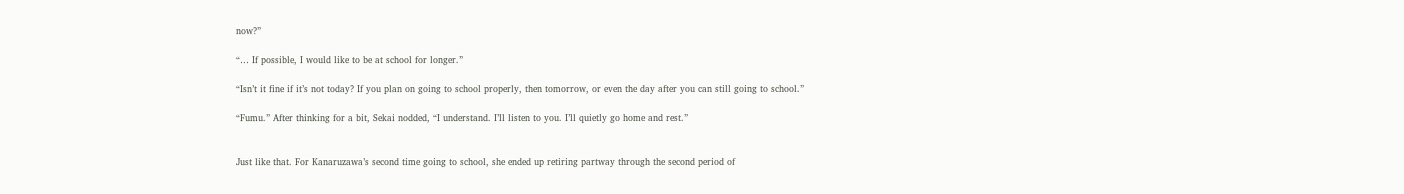now?”

“… If possible, I would like to be at school for longer.”

“Isn’t it fine if it’s not today? If you plan on going to school properly, then tomorrow, or even the day after you can still going to school.”

“Fumu.” After thinking for a bit, Sekai nodded, “I understand. I’ll listen to you. I’ll quietly go home and rest.”


Just like that. For Kanaruzawa’s second time going to school, she ended up retiring partway through the second period of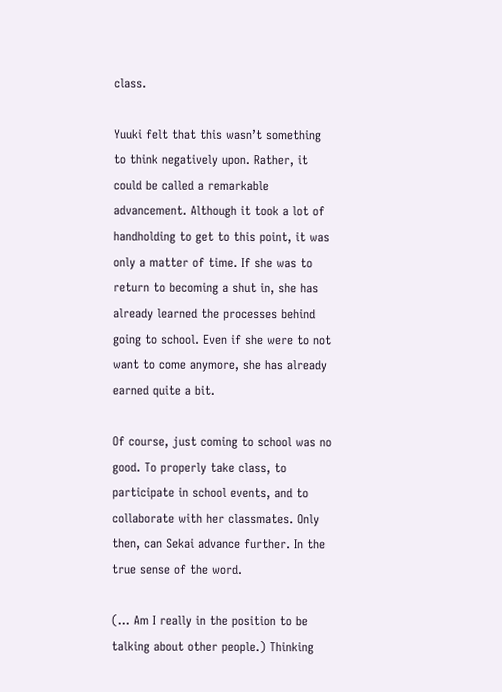class.

Yuuki felt that this wasn’t something to think negatively upon. Rather, it could be called a remarkable advancement. Although it took a lot of handholding to get to this point, it was only a matter of time. If she was to return to becoming a shut in, she has already learned the processes behind going to school. Even if she were to not want to come anymore, she has already earned quite a bit.

Of course, just coming to school was no good. To properly take class, to participate in school events, and to collaborate with her classmates. Only then, can Sekai advance further. In the true sense of the word.

(… Am I really in the position to be talking about other people.) Thinking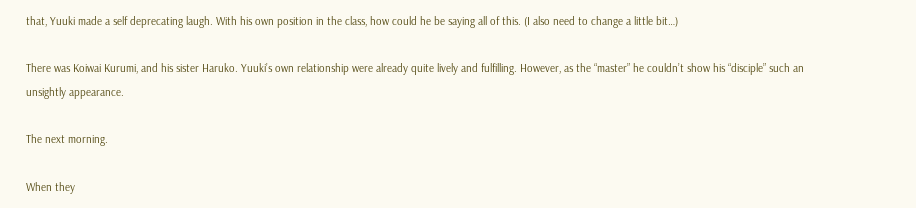that, Yuuki made a self deprecating laugh. With his own position in the class, how could he be saying all of this. (I also need to change a little bit…)

There was Koiwai Kurumi, and his sister Haruko. Yuuki’s own relationship were already quite lively and fulfilling. However, as the “master” he couldn’t show his “disciple” such an unsightly appearance.

The next morning.

When they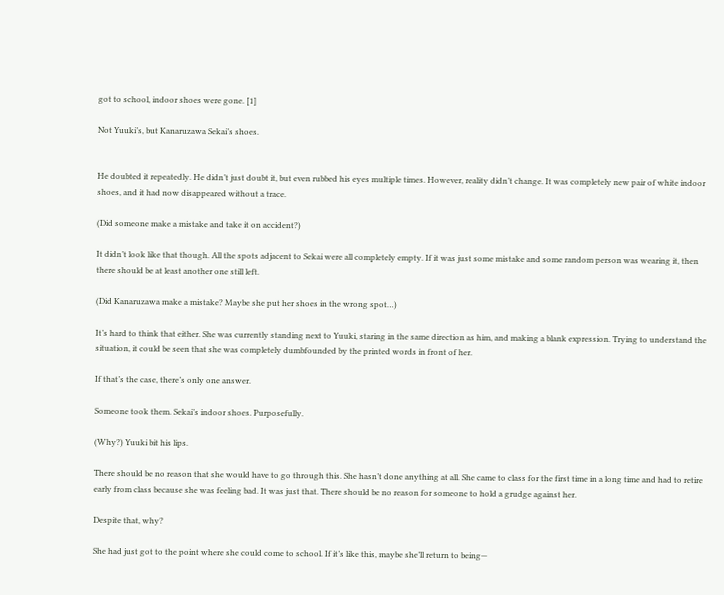got to school, indoor shoes were gone. [1]

Not Yuuki’s, but Kanaruzawa Sekai’s shoes.


He doubted it repeatedly. He didn’t just doubt it, but even rubbed his eyes multiple times. However, reality didn’t change. It was completely new pair of white indoor shoes, and it had now disappeared without a trace.

(Did someone make a mistake and take it on accident?)

It didn’t look like that though. All the spots adjacent to Sekai were all completely empty. If it was just some mistake and some random person was wearing it, then there should be at least another one still left.

(Did Kanaruzawa make a mistake? Maybe she put her shoes in the wrong spot…)

It’s hard to think that either. She was currently standing next to Yuuki, staring in the same direction as him, and making a blank expression. Trying to understand the situation, it could be seen that she was completely dumbfounded by the printed words in front of her.

If that’s the case, there’s only one answer.

Someone took them. Sekai’s indoor shoes. Purposefully.

(Why?) Yuuki bit his lips.

There should be no reason that she would have to go through this. She hasn’t done anything at all. She came to class for the first time in a long time and had to retire early from class because she was feeling bad. It was just that. There should be no reason for someone to hold a grudge against her.

Despite that, why?

She had just got to the point where she could come to school. If it’s like this, maybe she’ll return to being—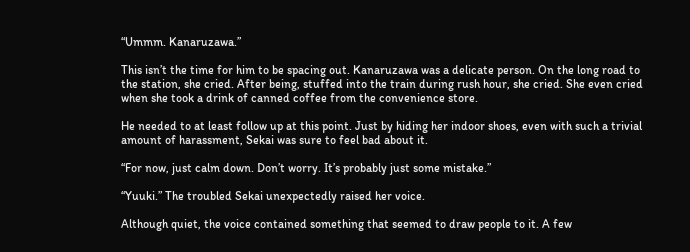“Ummm. Kanaruzawa.”

This isn’t the time for him to be spacing out. Kanaruzawa was a delicate person. On the long road to the station, she cried. After being, stuffed into the train during rush hour, she cried. She even cried when she took a drink of canned coffee from the convenience store.

He needed to at least follow up at this point. Just by hiding her indoor shoes, even with such a trivial amount of harassment, Sekai was sure to feel bad about it.

“For now, just calm down. Don’t worry. It’s probably just some mistake.”

“Yuuki.” The troubled Sekai unexpectedly raised her voice.

Although quiet, the voice contained something that seemed to draw people to it. A few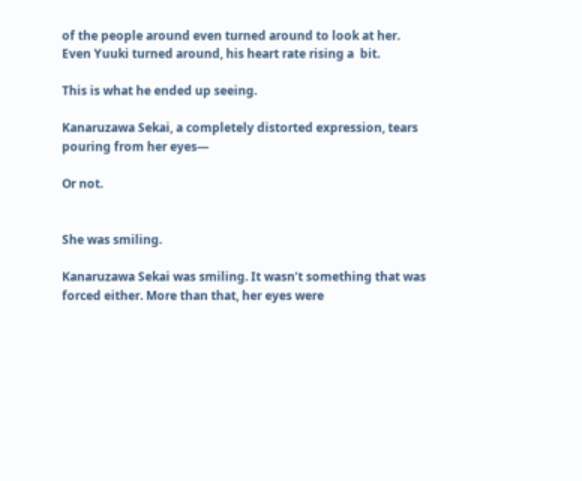of the people around even turned around to look at her. Even Yuuki turned around, his heart rate rising a  bit.

This is what he ended up seeing.

Kanaruzawa Sekai, a completely distorted expression, tears pouring from her eyes—

Or not.


She was smiling.

Kanaruzawa Sekai was smiling. It wasn’t something that was forced either. More than that, her eyes were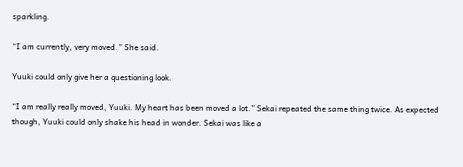sparkling.

“I am currently, very moved.” She said.

Yuuki could only give her a questioning look.

“I am really really moved, Yuuki. My heart has been moved a lot.” Sekai repeated the same thing twice. As expected though, Yuuki could only shake his head in wonder. Sekai was like a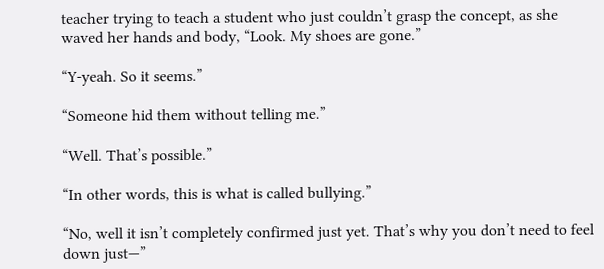teacher trying to teach a student who just couldn’t grasp the concept, as she waved her hands and body, “Look. My shoes are gone.”

“Y-yeah. So it seems.”

“Someone hid them without telling me.”

“Well. That’s possible.”

“In other words, this is what is called bullying.”

“No, well it isn’t completely confirmed just yet. That’s why you don’t need to feel down just—”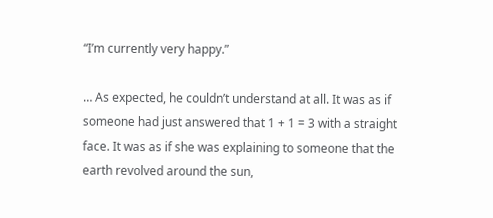“I’m currently very happy.”

… As expected, he couldn’t understand at all. It was as if someone had just answered that 1 + 1 = 3 with a straight face. It was as if she was explaining to someone that the earth revolved around the sun,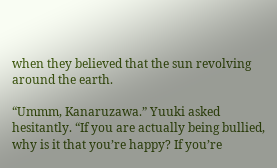when they believed that the sun revolving around the earth.

“Ummm, Kanaruzawa.” Yuuki asked hesitantly. “If you are actually being bullied, why is it that you’re happy? If you’re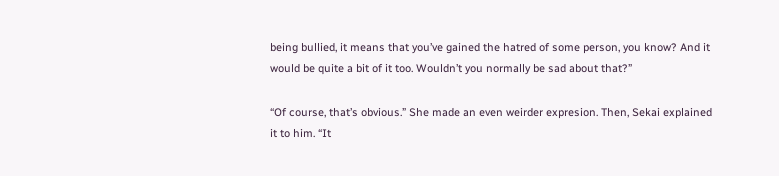being bullied, it means that you’ve gained the hatred of some person, you know? And it would be quite a bit of it too. Wouldn’t you normally be sad about that?”

“Of course, that’s obvious.” She made an even weirder expresion. Then, Sekai explained it to him. “It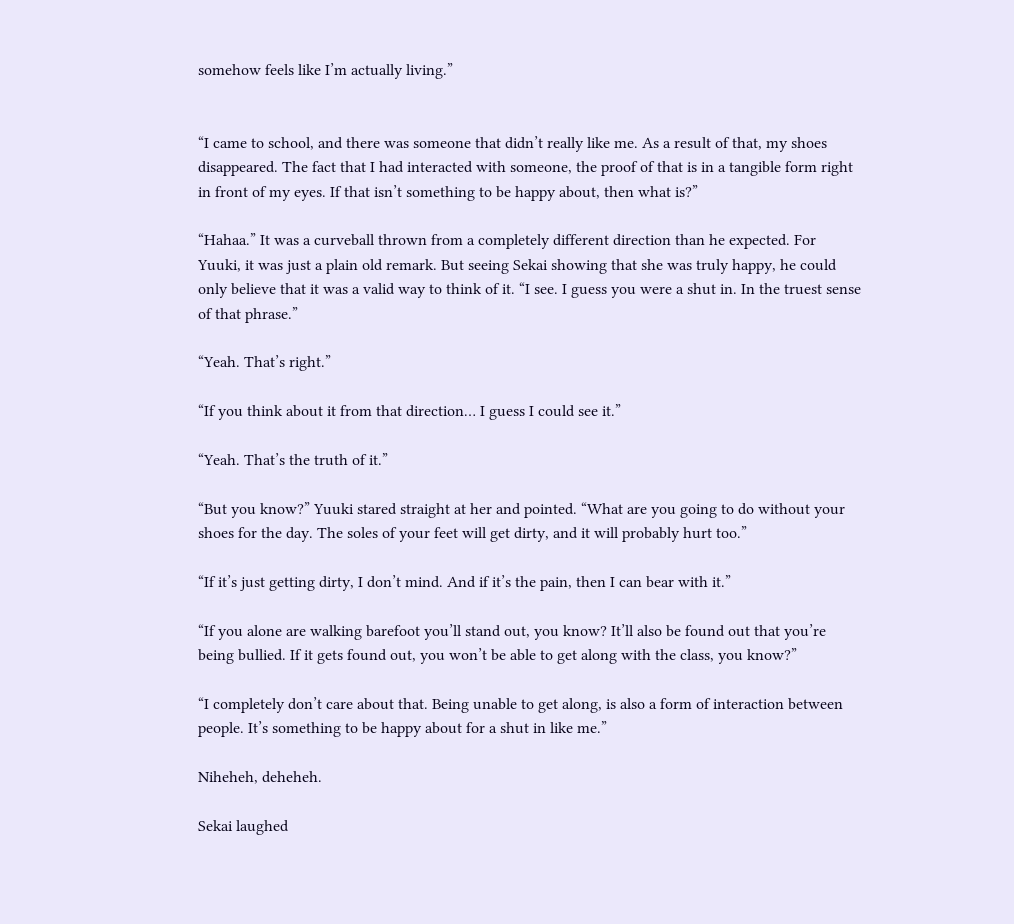somehow feels like I’m actually living.”


“I came to school, and there was someone that didn’t really like me. As a result of that, my shoes disappeared. The fact that I had interacted with someone, the proof of that is in a tangible form right in front of my eyes. If that isn’t something to be happy about, then what is?”

“Hahaa.” It was a curveball thrown from a completely different direction than he expected. For Yuuki, it was just a plain old remark. But seeing Sekai showing that she was truly happy, he could only believe that it was a valid way to think of it. “I see. I guess you were a shut in. In the truest sense of that phrase.”

“Yeah. That’s right.”

“If you think about it from that direction… I guess I could see it.”

“Yeah. That’s the truth of it.”

“But you know?” Yuuki stared straight at her and pointed. “What are you going to do without your shoes for the day. The soles of your feet will get dirty, and it will probably hurt too.”

“If it’s just getting dirty, I don’t mind. And if it’s the pain, then I can bear with it.”

“If you alone are walking barefoot you’ll stand out, you know? It’ll also be found out that you’re being bullied. If it gets found out, you won’t be able to get along with the class, you know?”

“I completely don’t care about that. Being unable to get along, is also a form of interaction between people. It’s something to be happy about for a shut in like me.”

Niheheh, deheheh.

Sekai laughed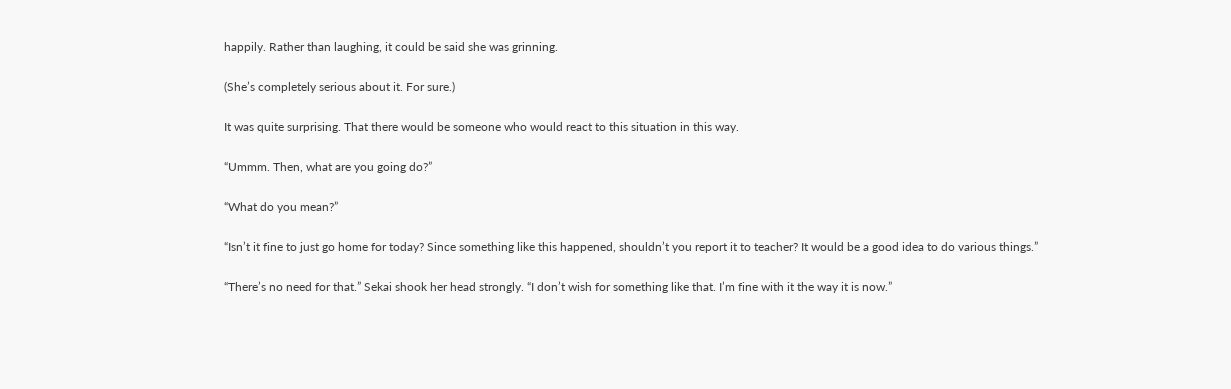happily. Rather than laughing, it could be said she was grinning.

(She’s completely serious about it. For sure.)

It was quite surprising. That there would be someone who would react to this situation in this way.

“Ummm. Then, what are you going do?”

“What do you mean?”

“Isn’t it fine to just go home for today? Since something like this happened, shouldn’t you report it to teacher? It would be a good idea to do various things.”

“There’s no need for that.” Sekai shook her head strongly. “I don’t wish for something like that. I’m fine with it the way it is now.”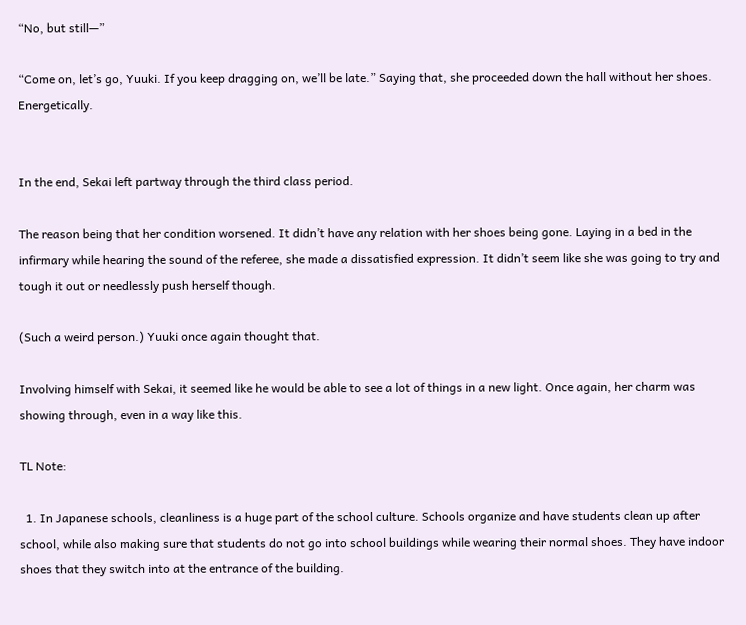“No, but still—”

“Come on, let’s go, Yuuki. If you keep dragging on, we’ll be late.” Saying that, she proceeded down the hall without her shoes. Energetically.


In the end, Sekai left partway through the third class period.

The reason being that her condition worsened. It didn’t have any relation with her shoes being gone. Laying in a bed in the infirmary while hearing the sound of the referee, she made a dissatisfied expression. It didn’t seem like she was going to try and tough it out or needlessly push herself though.

(Such a weird person.) Yuuki once again thought that.

Involving himself with Sekai, it seemed like he would be able to see a lot of things in a new light. Once again, her charm was showing through, even in a way like this.

TL Note:

  1. In Japanese schools, cleanliness is a huge part of the school culture. Schools organize and have students clean up after school, while also making sure that students do not go into school buildings while wearing their normal shoes. They have indoor shoes that they switch into at the entrance of the building.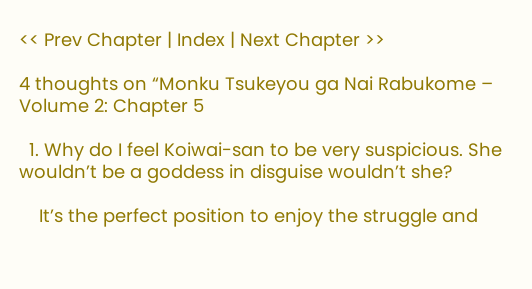<< Prev Chapter | Index | Next Chapter >>

4 thoughts on “Monku Tsukeyou ga Nai Rabukome – Volume 2: Chapter 5

  1. Why do I feel Koiwai-san to be very suspicious. She wouldn’t be a goddess in disguise wouldn’t she?

    It’s the perfect position to enjoy the struggle and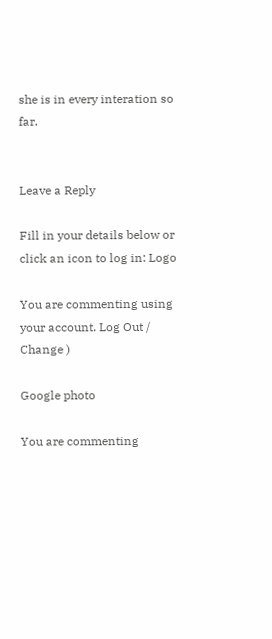she is in every interation so far.


Leave a Reply

Fill in your details below or click an icon to log in: Logo

You are commenting using your account. Log Out /  Change )

Google photo

You are commenting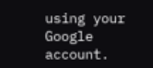using your Google account.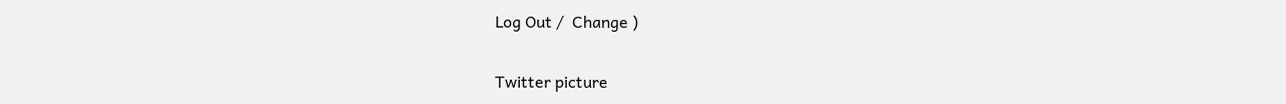Log Out /  Change )

Twitter picture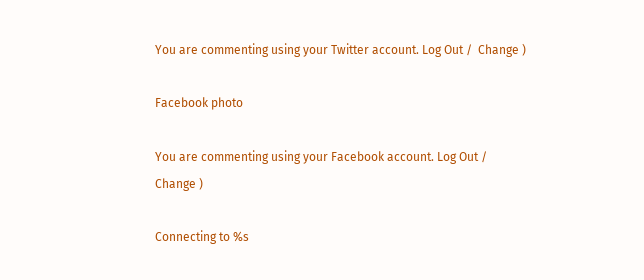You are commenting using your Twitter account. Log Out /  Change )

Facebook photo

You are commenting using your Facebook account. Log Out /  Change )

Connecting to %s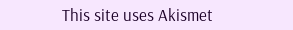This site uses Akismet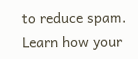to reduce spam. Learn how your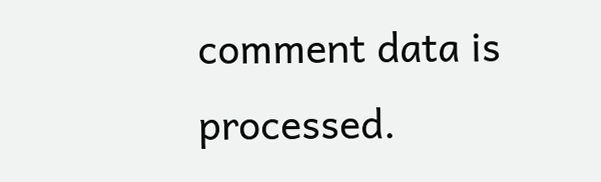comment data is processed.